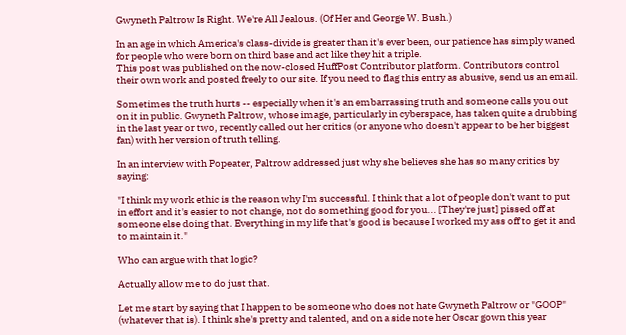Gwyneth Paltrow Is Right. We're All Jealous. (Of Her and George W. Bush.)

In an age in which America's class-divide is greater than it's ever been, our patience has simply waned for people who were born on third base and act like they hit a triple.
This post was published on the now-closed HuffPost Contributor platform. Contributors control their own work and posted freely to our site. If you need to flag this entry as abusive, send us an email.

Sometimes the truth hurts -- especially when it's an embarrassing truth and someone calls you out on it in public. Gwyneth Paltrow, whose image, particularly in cyberspace, has taken quite a drubbing in the last year or two, recently called out her critics (or anyone who doesn't appear to be her biggest fan) with her version of truth telling.

In an interview with Popeater, Paltrow addressed just why she believes she has so many critics by saying:

"I think my work ethic is the reason why I'm successful. I think that a lot of people don't want to put in effort and it's easier to not change, not do something good for you... [They're just] pissed off at someone else doing that. Everything in my life that's good is because I worked my ass off to get it and to maintain it."

Who can argue with that logic?

Actually allow me to do just that.

Let me start by saying that I happen to be someone who does not hate Gwyneth Paltrow or "GOOP" (whatever that is). I think she's pretty and talented, and on a side note her Oscar gown this year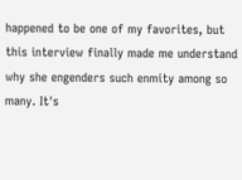happened to be one of my favorites, but this interview finally made me understand why she engenders such enmity among so many. It's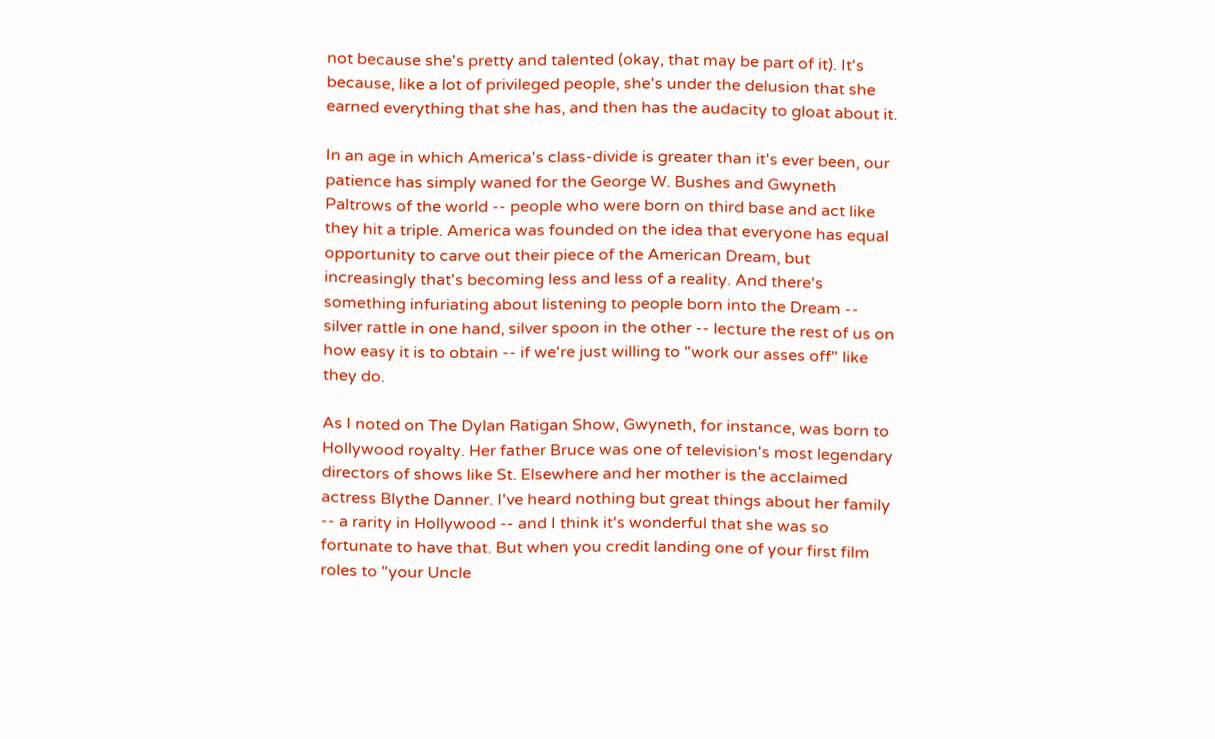not because she's pretty and talented (okay, that may be part of it). It's because, like a lot of privileged people, she's under the delusion that she earned everything that she has, and then has the audacity to gloat about it.

In an age in which America's class-divide is greater than it's ever been, our patience has simply waned for the George W. Bushes and Gwyneth Paltrows of the world -- people who were born on third base and act like they hit a triple. America was founded on the idea that everyone has equal opportunity to carve out their piece of the American Dream, but increasingly that's becoming less and less of a reality. And there's something infuriating about listening to people born into the Dream -- silver rattle in one hand, silver spoon in the other -- lecture the rest of us on how easy it is to obtain -- if we're just willing to "work our asses off" like they do.

As I noted on The Dylan Ratigan Show, Gwyneth, for instance, was born to Hollywood royalty. Her father Bruce was one of television's most legendary directors of shows like St. Elsewhere and her mother is the acclaimed actress Blythe Danner. I've heard nothing but great things about her family -- a rarity in Hollywood -- and I think it's wonderful that she was so fortunate to have that. But when you credit landing one of your first film roles to "your Uncle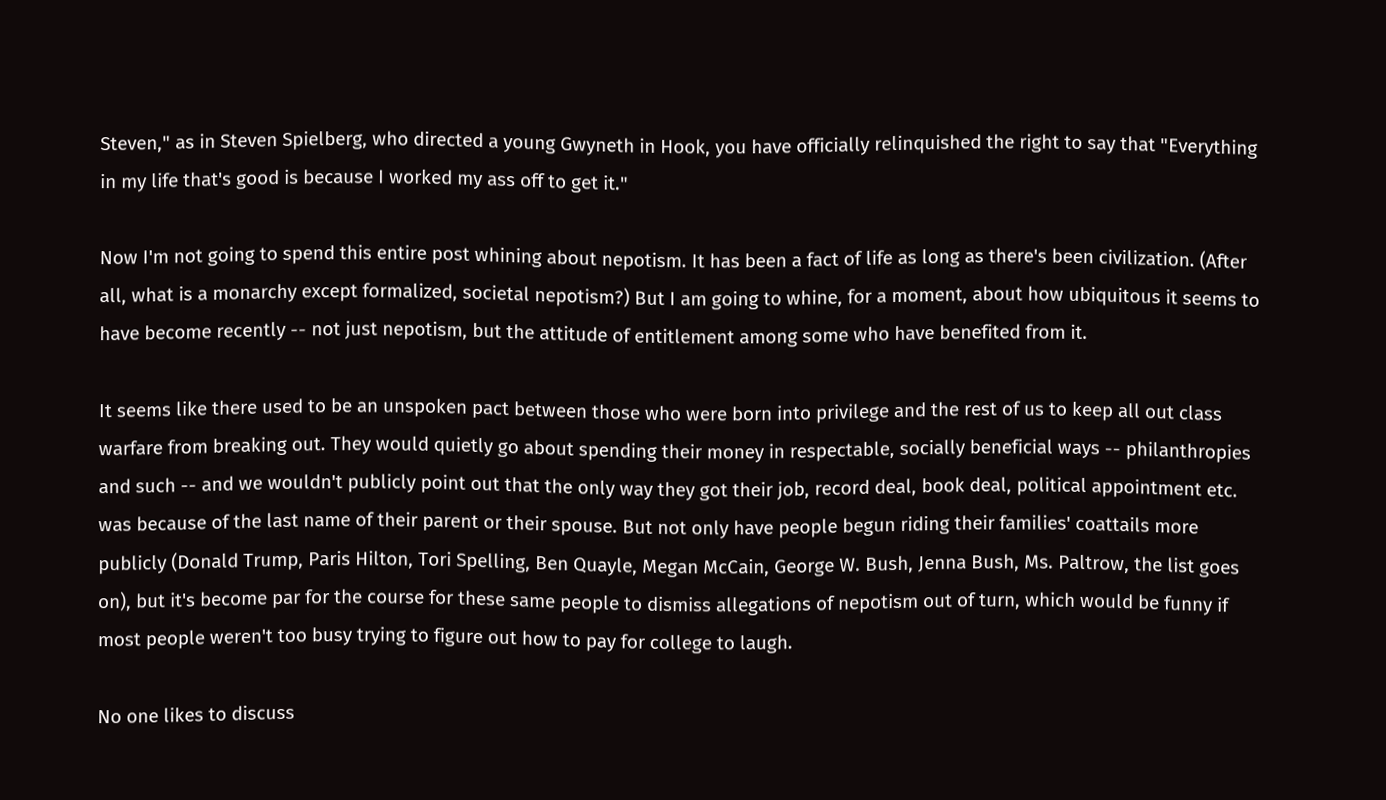Steven," as in Steven Spielberg, who directed a young Gwyneth in Hook, you have officially relinquished the right to say that "Everything in my life that's good is because I worked my ass off to get it."

Now I'm not going to spend this entire post whining about nepotism. It has been a fact of life as long as there's been civilization. (After all, what is a monarchy except formalized, societal nepotism?) But I am going to whine, for a moment, about how ubiquitous it seems to have become recently -- not just nepotism, but the attitude of entitlement among some who have benefited from it.

It seems like there used to be an unspoken pact between those who were born into privilege and the rest of us to keep all out class warfare from breaking out. They would quietly go about spending their money in respectable, socially beneficial ways -- philanthropies and such -- and we wouldn't publicly point out that the only way they got their job, record deal, book deal, political appointment etc. was because of the last name of their parent or their spouse. But not only have people begun riding their families' coattails more publicly (Donald Trump, Paris Hilton, Tori Spelling, Ben Quayle, Megan McCain, George W. Bush, Jenna Bush, Ms. Paltrow, the list goes on), but it's become par for the course for these same people to dismiss allegations of nepotism out of turn, which would be funny if most people weren't too busy trying to figure out how to pay for college to laugh.

No one likes to discuss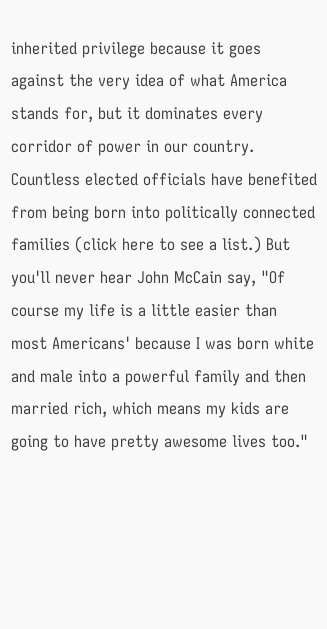inherited privilege because it goes against the very idea of what America stands for, but it dominates every corridor of power in our country. Countless elected officials have benefited from being born into politically connected families (click here to see a list.) But you'll never hear John McCain say, "Of course my life is a little easier than most Americans' because I was born white and male into a powerful family and then married rich, which means my kids are going to have pretty awesome lives too."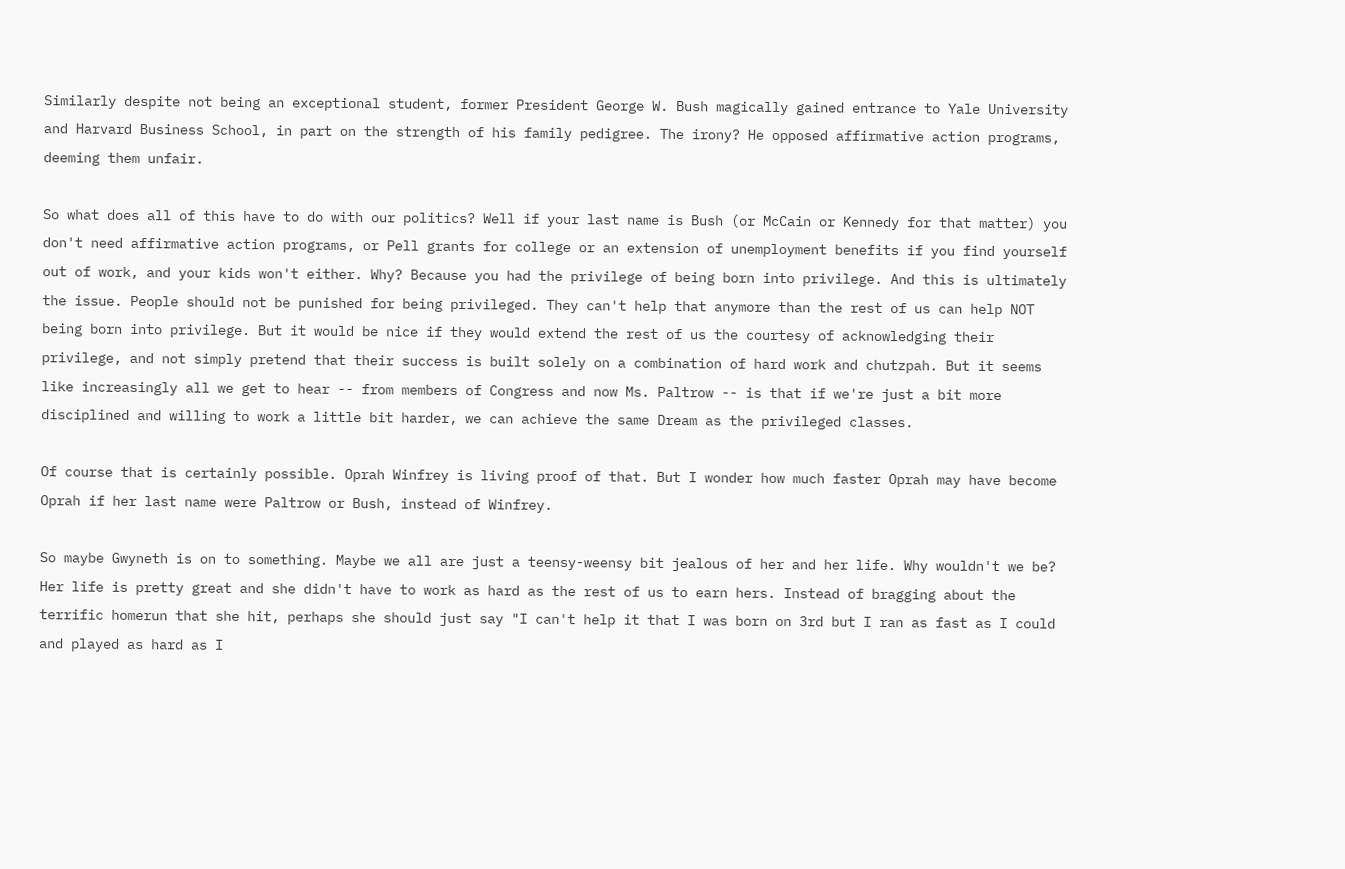Similarly despite not being an exceptional student, former President George W. Bush magically gained entrance to Yale University and Harvard Business School, in part on the strength of his family pedigree. The irony? He opposed affirmative action programs, deeming them unfair.

So what does all of this have to do with our politics? Well if your last name is Bush (or McCain or Kennedy for that matter) you don't need affirmative action programs, or Pell grants for college or an extension of unemployment benefits if you find yourself out of work, and your kids won't either. Why? Because you had the privilege of being born into privilege. And this is ultimately the issue. People should not be punished for being privileged. They can't help that anymore than the rest of us can help NOT being born into privilege. But it would be nice if they would extend the rest of us the courtesy of acknowledging their privilege, and not simply pretend that their success is built solely on a combination of hard work and chutzpah. But it seems like increasingly all we get to hear -- from members of Congress and now Ms. Paltrow -- is that if we're just a bit more disciplined and willing to work a little bit harder, we can achieve the same Dream as the privileged classes.

Of course that is certainly possible. Oprah Winfrey is living proof of that. But I wonder how much faster Oprah may have become Oprah if her last name were Paltrow or Bush, instead of Winfrey.

So maybe Gwyneth is on to something. Maybe we all are just a teensy-weensy bit jealous of her and her life. Why wouldn't we be? Her life is pretty great and she didn't have to work as hard as the rest of us to earn hers. Instead of bragging about the terrific homerun that she hit, perhaps she should just say "I can't help it that I was born on 3rd but I ran as fast as I could and played as hard as I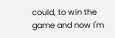could, to win the game and now I'm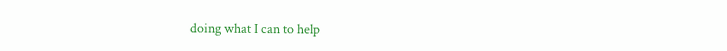doing what I can to help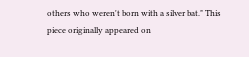others who weren't born with a silver bat." This piece originally appeared on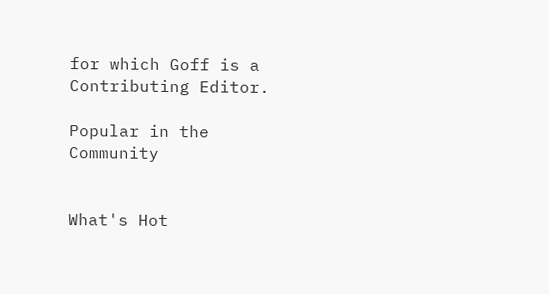for which Goff is a Contributing Editor.

Popular in the Community


What's Hot